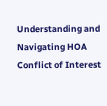Understanding and Navigating HOA Conflict of Interest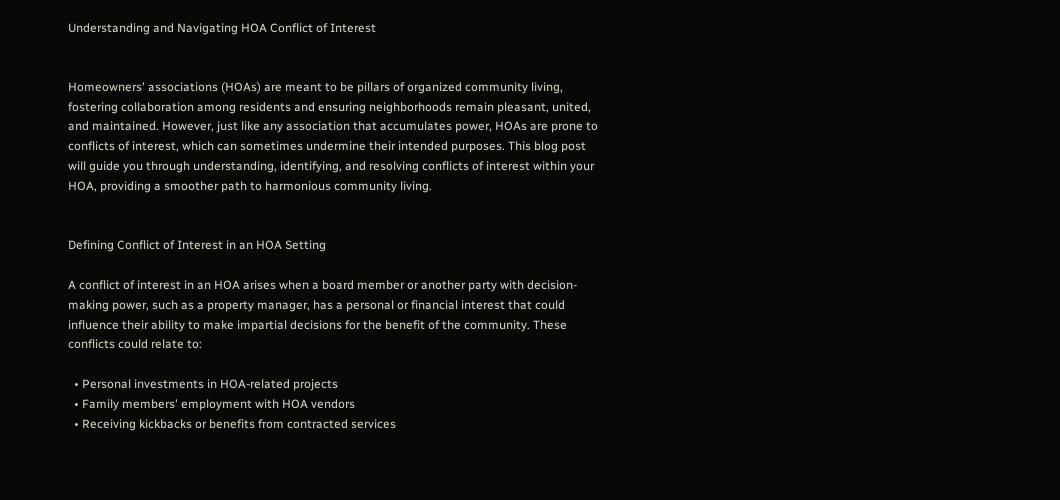Understanding and Navigating HOA Conflict of Interest


Homeowners' associations (HOAs) are meant to be pillars of organized community living, fostering collaboration among residents and ensuring neighborhoods remain pleasant, united, and maintained. However, just like any association that accumulates power, HOAs are prone to conflicts of interest, which can sometimes undermine their intended purposes. This blog post will guide you through understanding, identifying, and resolving conflicts of interest within your HOA, providing a smoother path to harmonious community living.


Defining Conflict of Interest in an HOA Setting

A conflict of interest in an HOA arises when a board member or another party with decision-making power, such as a property manager, has a personal or financial interest that could influence their ability to make impartial decisions for the benefit of the community. These conflicts could relate to:

  • Personal investments in HOA-related projects
  • Family members' employment with HOA vendors
  • Receiving kickbacks or benefits from contracted services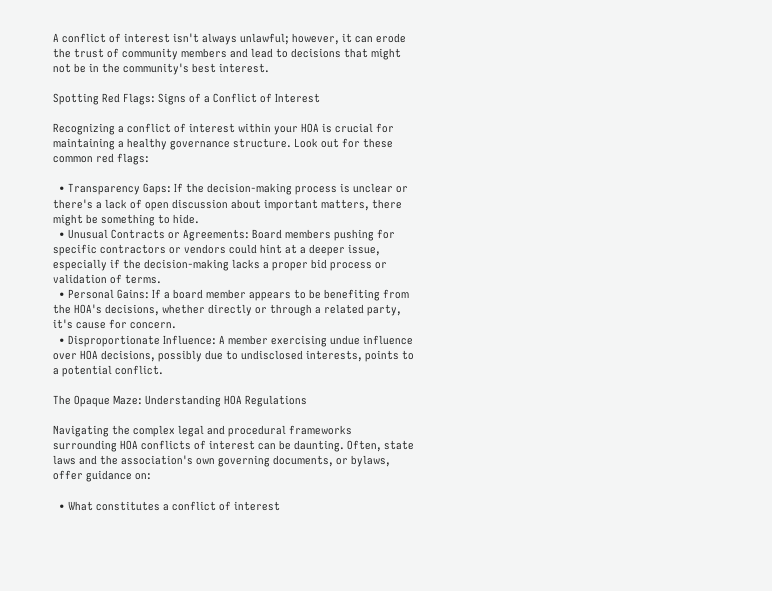A conflict of interest isn't always unlawful; however, it can erode the trust of community members and lead to decisions that might not be in the community's best interest.

Spotting Red Flags: Signs of a Conflict of Interest

Recognizing a conflict of interest within your HOA is crucial for maintaining a healthy governance structure. Look out for these common red flags:

  • Transparency Gaps: If the decision-making process is unclear or there's a lack of open discussion about important matters, there might be something to hide.
  • Unusual Contracts or Agreements: Board members pushing for specific contractors or vendors could hint at a deeper issue, especially if the decision-making lacks a proper bid process or validation of terms.
  • Personal Gains: If a board member appears to be benefiting from the HOA's decisions, whether directly or through a related party, it's cause for concern.
  • Disproportionate Influence: A member exercising undue influence over HOA decisions, possibly due to undisclosed interests, points to a potential conflict.

The Opaque Maze: Understanding HOA Regulations

Navigating the complex legal and procedural frameworks surrounding HOA conflicts of interest can be daunting. Often, state laws and the association's own governing documents, or bylaws, offer guidance on:

  • What constitutes a conflict of interest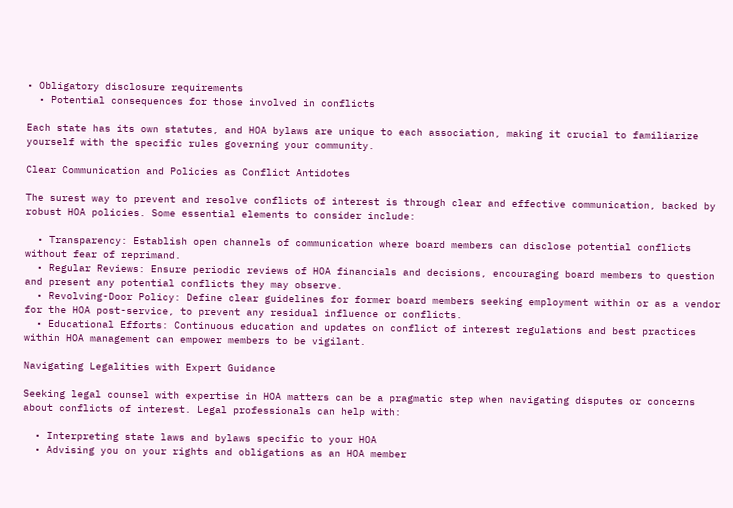• Obligatory disclosure requirements
  • Potential consequences for those involved in conflicts

Each state has its own statutes, and HOA bylaws are unique to each association, making it crucial to familiarize yourself with the specific rules governing your community.

Clear Communication and Policies as Conflict Antidotes

The surest way to prevent and resolve conflicts of interest is through clear and effective communication, backed by robust HOA policies. Some essential elements to consider include:

  • Transparency: Establish open channels of communication where board members can disclose potential conflicts without fear of reprimand.
  • Regular Reviews: Ensure periodic reviews of HOA financials and decisions, encouraging board members to question and present any potential conflicts they may observe.
  • Revolving-Door Policy: Define clear guidelines for former board members seeking employment within or as a vendor for the HOA post-service, to prevent any residual influence or conflicts.
  • Educational Efforts: Continuous education and updates on conflict of interest regulations and best practices within HOA management can empower members to be vigilant.

Navigating Legalities with Expert Guidance

Seeking legal counsel with expertise in HOA matters can be a pragmatic step when navigating disputes or concerns about conflicts of interest. Legal professionals can help with:

  • Interpreting state laws and bylaws specific to your HOA
  • Advising you on your rights and obligations as an HOA member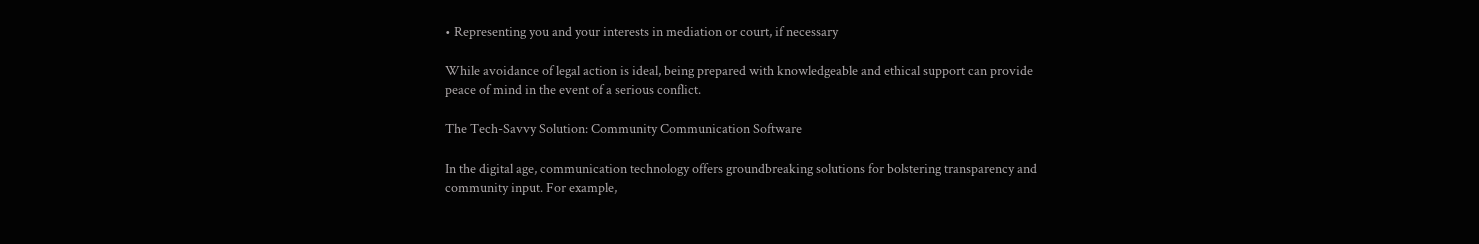• Representing you and your interests in mediation or court, if necessary

While avoidance of legal action is ideal, being prepared with knowledgeable and ethical support can provide peace of mind in the event of a serious conflict.

The Tech-Savvy Solution: Community Communication Software

In the digital age, communication technology offers groundbreaking solutions for bolstering transparency and community input. For example,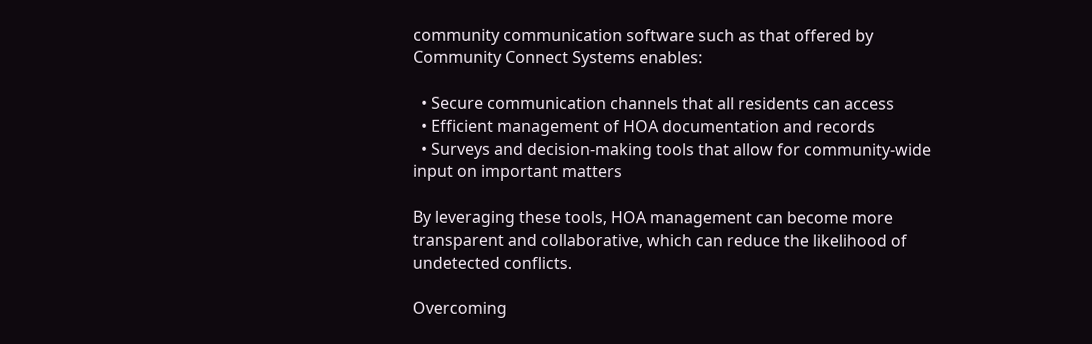community communication software such as that offered by Community Connect Systems enables:

  • Secure communication channels that all residents can access
  • Efficient management of HOA documentation and records
  • Surveys and decision-making tools that allow for community-wide input on important matters

By leveraging these tools, HOA management can become more transparent and collaborative, which can reduce the likelihood of undetected conflicts.

Overcoming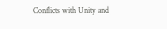Conflicts with Unity and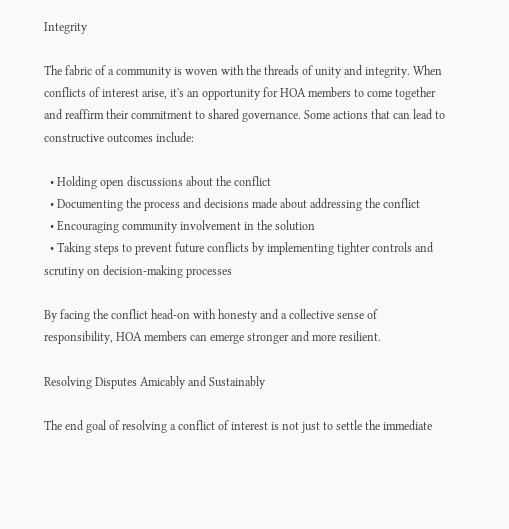Integrity

The fabric of a community is woven with the threads of unity and integrity. When conflicts of interest arise, it's an opportunity for HOA members to come together and reaffirm their commitment to shared governance. Some actions that can lead to constructive outcomes include:

  • Holding open discussions about the conflict
  • Documenting the process and decisions made about addressing the conflict
  • Encouraging community involvement in the solution
  • Taking steps to prevent future conflicts by implementing tighter controls and scrutiny on decision-making processes

By facing the conflict head-on with honesty and a collective sense of responsibility, HOA members can emerge stronger and more resilient.

Resolving Disputes Amicably and Sustainably

The end goal of resolving a conflict of interest is not just to settle the immediate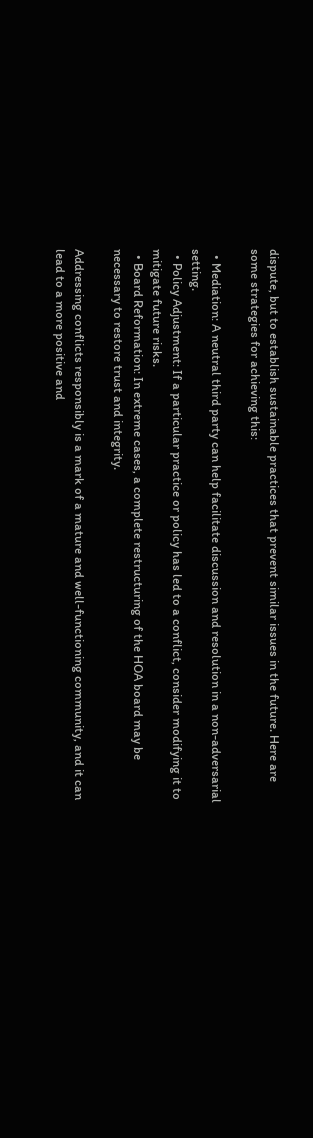dispute, but to establish sustainable practices that prevent similar issues in the future. Here are some strategies for achieving this:

  • Mediation: A neutral third party can help facilitate discussion and resolution in a non-adversarial setting.
  • Policy Adjustment: If a particular practice or policy has led to a conflict, consider modifying it to mitigate future risks.
  • Board Reformation: In extreme cases, a complete restructuring of the HOA board may be necessary to restore trust and integrity.

Addressing conflicts responsibly is a mark of a mature and well-functioning community, and it can lead to a more positive and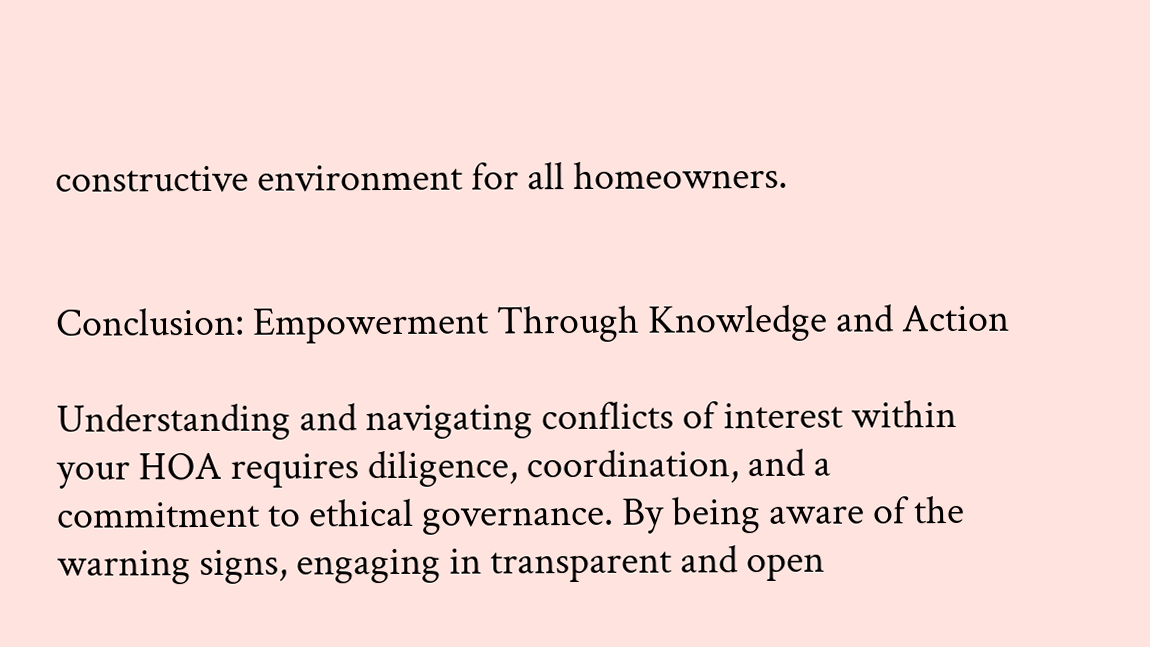constructive environment for all homeowners.


Conclusion: Empowerment Through Knowledge and Action

Understanding and navigating conflicts of interest within your HOA requires diligence, coordination, and a commitment to ethical governance. By being aware of the warning signs, engaging in transparent and open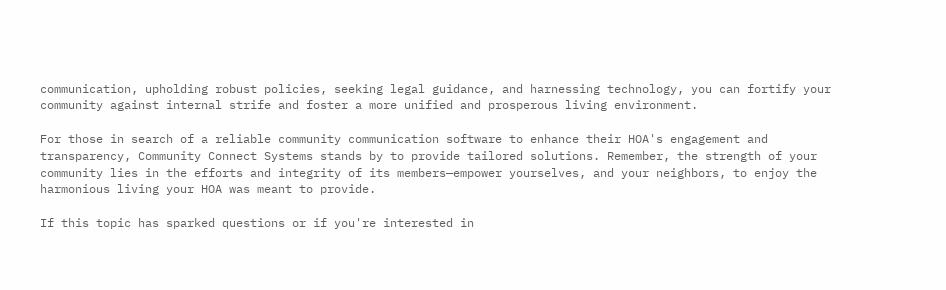communication, upholding robust policies, seeking legal guidance, and harnessing technology, you can fortify your community against internal strife and foster a more unified and prosperous living environment.

For those in search of a reliable community communication software to enhance their HOA's engagement and transparency, Community Connect Systems stands by to provide tailored solutions. Remember, the strength of your community lies in the efforts and integrity of its members—empower yourselves, and your neighbors, to enjoy the harmonious living your HOA was meant to provide.

If this topic has sparked questions or if you're interested in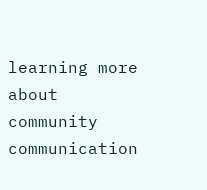learning more about community communication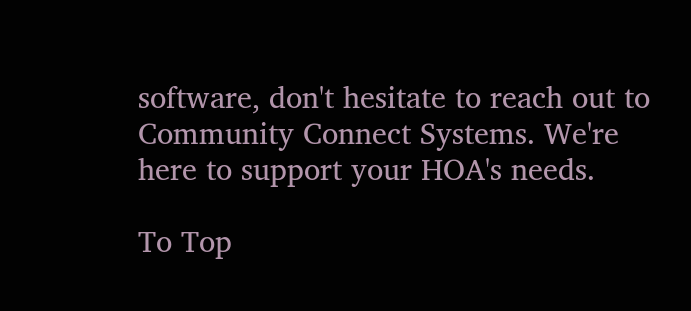software, don't hesitate to reach out to Community Connect Systems. We're here to support your HOA's needs.

To Top